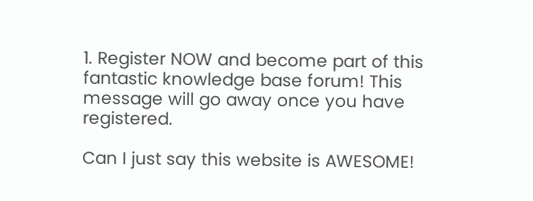1. Register NOW and become part of this fantastic knowledge base forum! This message will go away once you have registered.

Can I just say this website is AWESOME!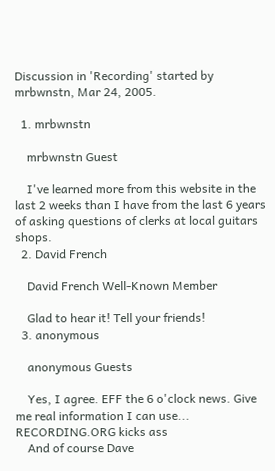Discussion in 'Recording' started by mrbwnstn, Mar 24, 2005.

  1. mrbwnstn

    mrbwnstn Guest

    I've learned more from this website in the last 2 weeks than I have from the last 6 years of asking questions of clerks at local guitars shops.
  2. David French

    David French Well-Known Member

    Glad to hear it! Tell your friends!
  3. anonymous

    anonymous Guests

    Yes, I agree. EFF the 6 o'clock news. Give me real information I can use... RECORDING.ORG kicks ass
    And of course Dave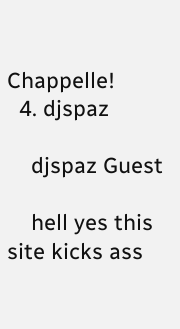Chappelle!
  4. djspaz

    djspaz Guest

    hell yes this site kicks ass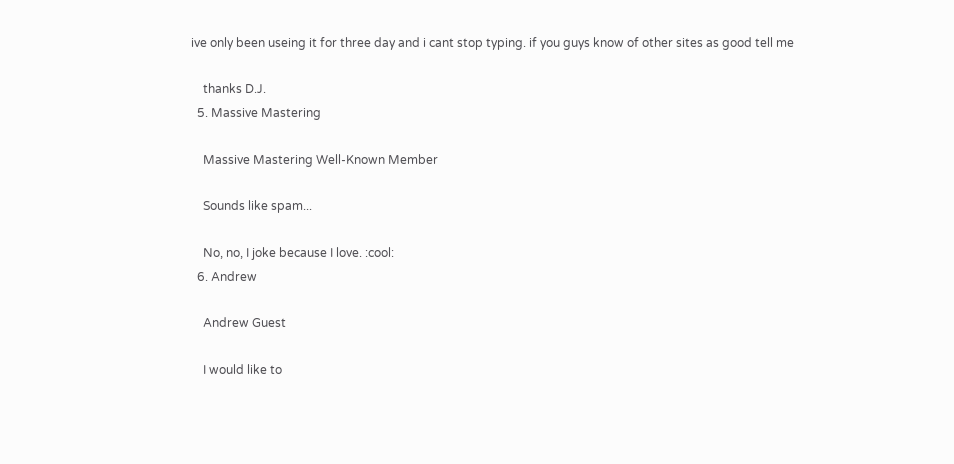ive only been useing it for three day and i cant stop typing. if you guys know of other sites as good tell me

    thanks D.J.
  5. Massive Mastering

    Massive Mastering Well-Known Member

    Sounds like spam...

    No, no, I joke because I love. :cool:
  6. Andrew

    Andrew Guest

    I would like to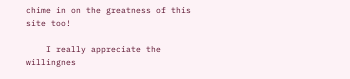chime in on the greatness of this site too!

    I really appreciate the willingnes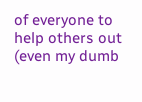of everyone to help others out (even my dumb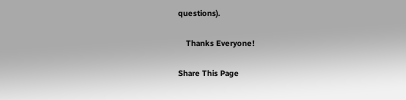questions).

    Thanks Everyone!

Share This Page